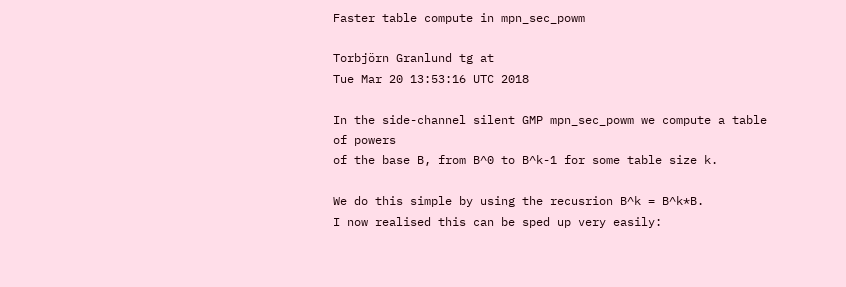Faster table compute in mpn_sec_powm

Torbjörn Granlund tg at
Tue Mar 20 13:53:16 UTC 2018

In the side-channel silent GMP mpn_sec_powm we compute a table of powers
of the base B, from B^0 to B^k-1 for some table size k.

We do this simple by using the recusrion B^k = B^k*B.
I now realised this can be sped up very easily: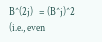B^(2j)   = (B^j)^2      (i.e., even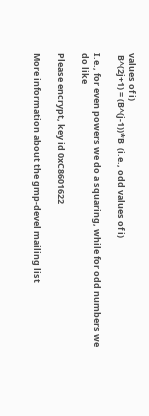values of i)
 B^(2j+1) = (B^(j-1))*B  (i.e., odd values of i)

I.e., for even powers we do a squaring, while for odd numbers we do like

Please encrypt, key id 0xC8601622

More information about the gmp-devel mailing list